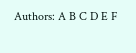Authors: A B C D E F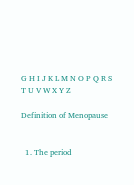G H I J K L M N O P Q R S T U V W X Y Z

Definition of Menopause


  1. The period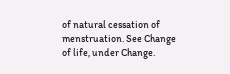of natural cessation of menstruation. See Change of life, under Change.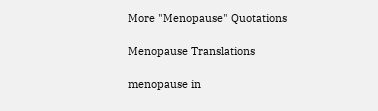More "Menopause" Quotations

Menopause Translations

menopause in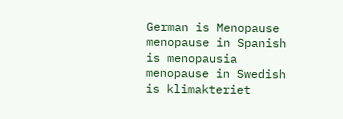German is Menopause
menopause in Spanish is menopausia
menopause in Swedish is klimakteriet